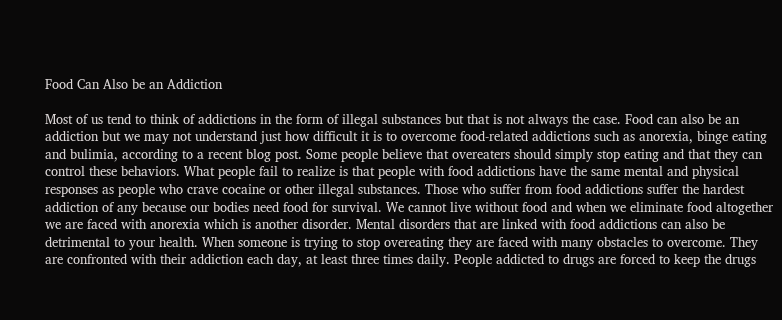Food Can Also be an Addiction

Most of us tend to think of addictions in the form of illegal substances but that is not always the case. Food can also be an addiction but we may not understand just how difficult it is to overcome food-related addictions such as anorexia, binge eating and bulimia, according to a recent blog post. Some people believe that overeaters should simply stop eating and that they can control these behaviors. What people fail to realize is that people with food addictions have the same mental and physical responses as people who crave cocaine or other illegal substances. Those who suffer from food addictions suffer the hardest addiction of any because our bodies need food for survival. We cannot live without food and when we eliminate food altogether we are faced with anorexia which is another disorder. Mental disorders that are linked with food addictions can also be detrimental to your health. When someone is trying to stop overeating they are faced with many obstacles to overcome. They are confronted with their addiction each day, at least three times daily. People addicted to drugs are forced to keep the drugs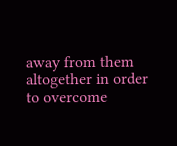away from them altogether in order to overcome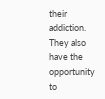their addiction. They also have the opportunity to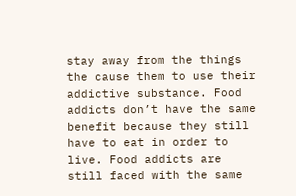stay away from the things the cause them to use their addictive substance. Food addicts don’t have the same benefit because they still have to eat in order to live. Food addicts are still faced with the same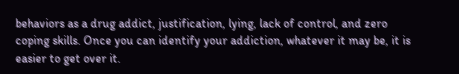behaviors as a drug addict, justification, lying, lack of control, and zero coping skills. Once you can identify your addiction, whatever it may be, it is easier to get over it.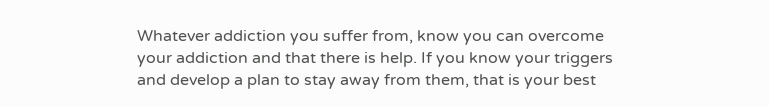Whatever addiction you suffer from, know you can overcome your addiction and that there is help. If you know your triggers and develop a plan to stay away from them, that is your best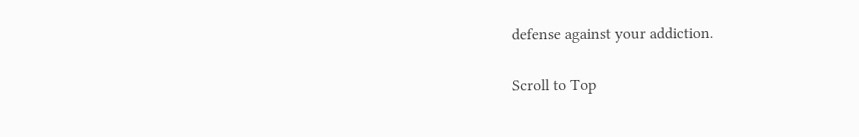defense against your addiction.

Scroll to Top